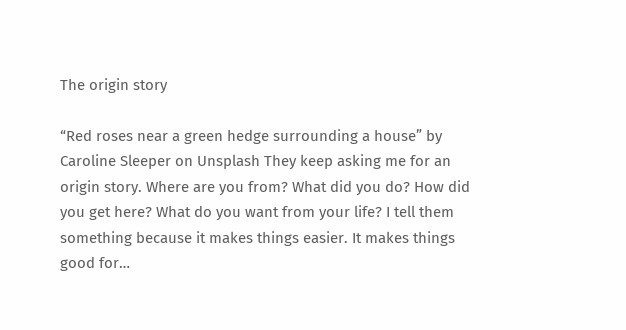The origin story

“Red roses near a green hedge surrounding a house” by Caroline Sleeper on Unsplash They keep asking me for an origin story. Where are you from? What did you do? How did you get here? What do you want from your life? I tell them something because it makes things easier. It makes things good for…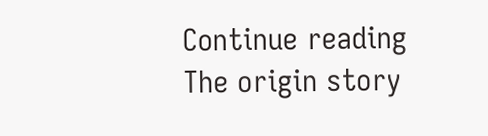Continue reading The origin story